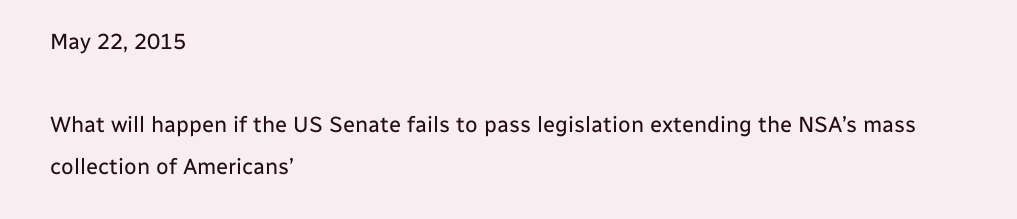May 22, 2015

What will happen if the US Senate fails to pass legislation extending the NSA’s mass collection of Americans’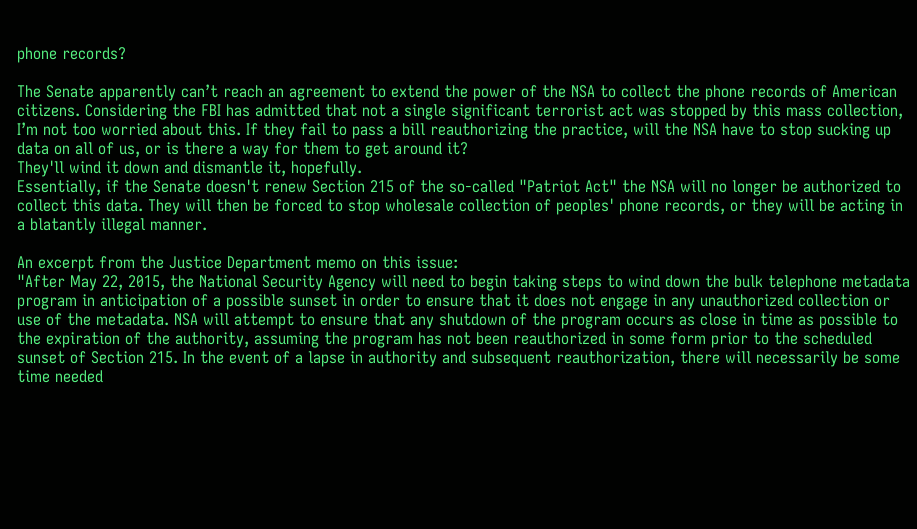phone records?

The Senate apparently can’t reach an agreement to extend the power of the NSA to collect the phone records of American citizens. Considering the FBI has admitted that not a single significant terrorist act was stopped by this mass collection, I’m not too worried about this. If they fail to pass a bill reauthorizing the practice, will the NSA have to stop sucking up data on all of us, or is there a way for them to get around it?
They'll wind it down and dismantle it, hopefully.
Essentially, if the Senate doesn't renew Section 215 of the so-called "Patriot Act" the NSA will no longer be authorized to collect this data. They will then be forced to stop wholesale collection of peoples' phone records, or they will be acting in a blatantly illegal manner.

An excerpt from the Justice Department memo on this issue:
"After May 22, 2015, the National Security Agency will need to begin taking steps to wind down the bulk telephone metadata program in anticipation of a possible sunset in order to ensure that it does not engage in any unauthorized collection or use of the metadata. NSA will attempt to ensure that any shutdown of the program occurs as close in time as possible to the expiration of the authority, assuming the program has not been reauthorized in some form prior to the scheduled sunset of Section 215. In the event of a lapse in authority and subsequent reauthorization, there will necessarily be some time needed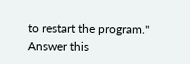to restart the program."
Answer this